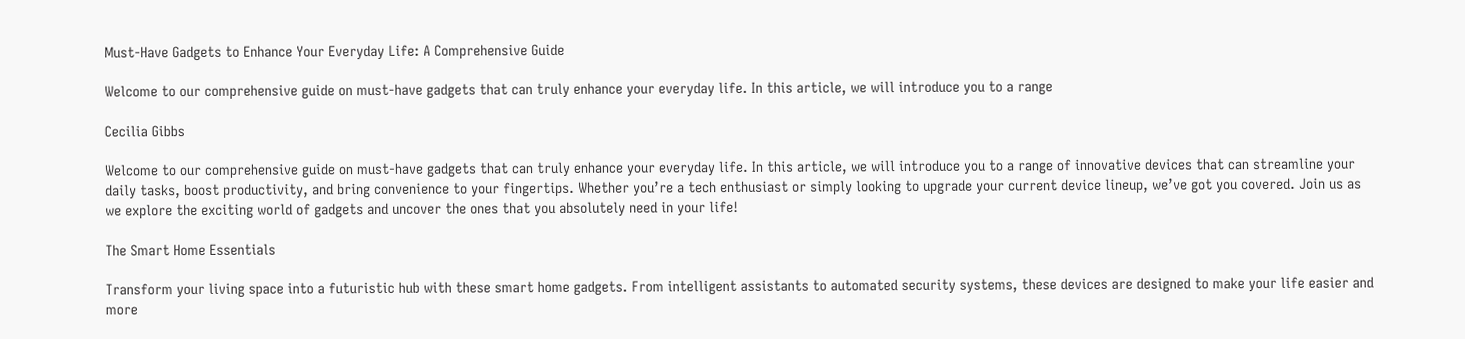Must-Have Gadgets to Enhance Your Everyday Life: A Comprehensive Guide

Welcome to our comprehensive guide on must-have gadgets that can truly enhance your everyday life. In this article, we will introduce you to a range

Cecilia Gibbs

Welcome to our comprehensive guide on must-have gadgets that can truly enhance your everyday life. In this article, we will introduce you to a range of innovative devices that can streamline your daily tasks, boost productivity, and bring convenience to your fingertips. Whether you’re a tech enthusiast or simply looking to upgrade your current device lineup, we’ve got you covered. Join us as we explore the exciting world of gadgets and uncover the ones that you absolutely need in your life!

The Smart Home Essentials

Transform your living space into a futuristic hub with these smart home gadgets. From intelligent assistants to automated security systems, these devices are designed to make your life easier and more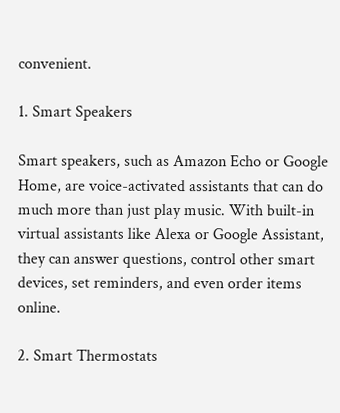convenient.

1. Smart Speakers

Smart speakers, such as Amazon Echo or Google Home, are voice-activated assistants that can do much more than just play music. With built-in virtual assistants like Alexa or Google Assistant, they can answer questions, control other smart devices, set reminders, and even order items online.

2. Smart Thermostats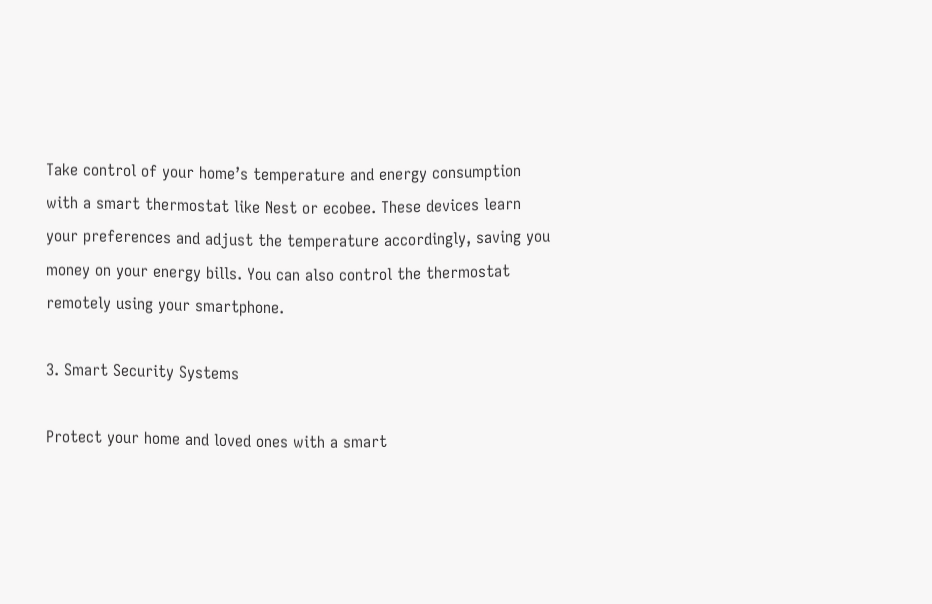Take control of your home’s temperature and energy consumption with a smart thermostat like Nest or ecobee. These devices learn your preferences and adjust the temperature accordingly, saving you money on your energy bills. You can also control the thermostat remotely using your smartphone.

3. Smart Security Systems

Protect your home and loved ones with a smart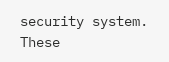security system. These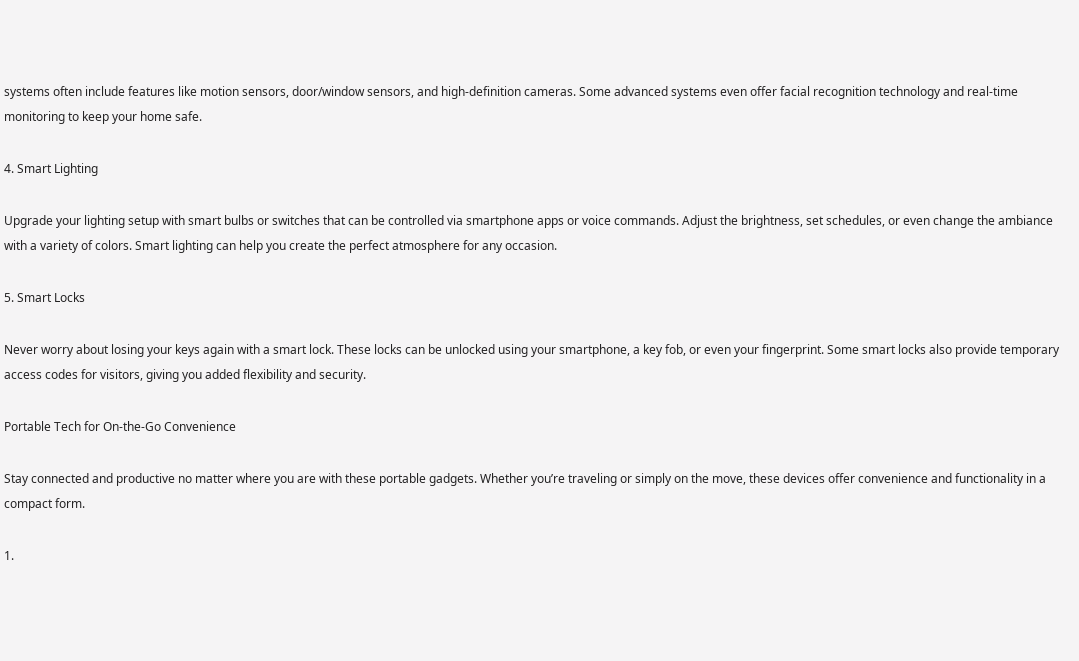systems often include features like motion sensors, door/window sensors, and high-definition cameras. Some advanced systems even offer facial recognition technology and real-time monitoring to keep your home safe.

4. Smart Lighting

Upgrade your lighting setup with smart bulbs or switches that can be controlled via smartphone apps or voice commands. Adjust the brightness, set schedules, or even change the ambiance with a variety of colors. Smart lighting can help you create the perfect atmosphere for any occasion.

5. Smart Locks

Never worry about losing your keys again with a smart lock. These locks can be unlocked using your smartphone, a key fob, or even your fingerprint. Some smart locks also provide temporary access codes for visitors, giving you added flexibility and security.

Portable Tech for On-the-Go Convenience

Stay connected and productive no matter where you are with these portable gadgets. Whether you’re traveling or simply on the move, these devices offer convenience and functionality in a compact form.

1.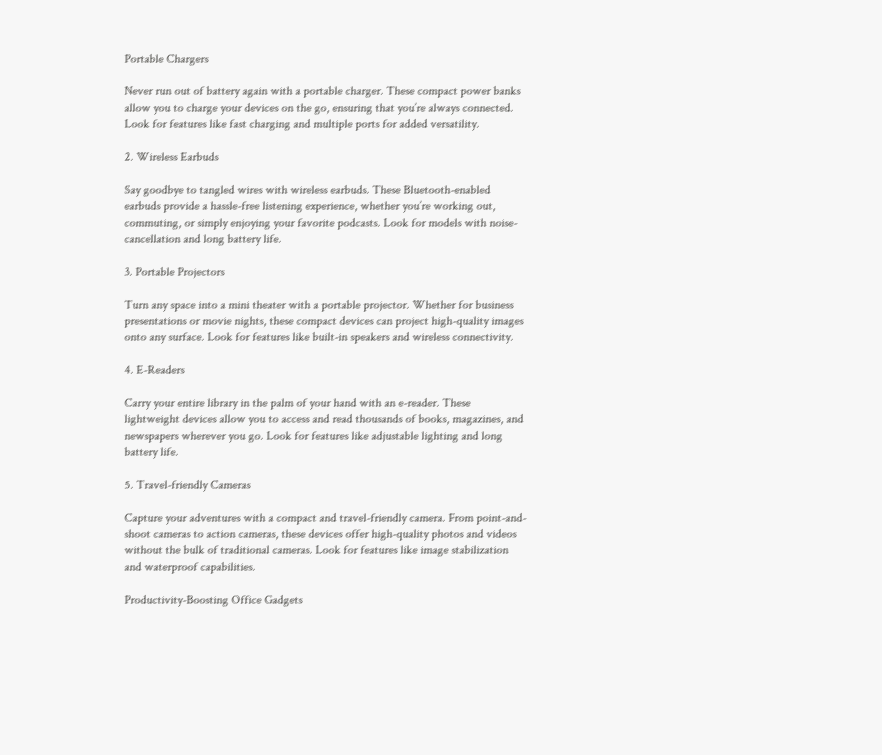Portable Chargers

Never run out of battery again with a portable charger. These compact power banks allow you to charge your devices on the go, ensuring that you’re always connected. Look for features like fast charging and multiple ports for added versatility.

2. Wireless Earbuds

Say goodbye to tangled wires with wireless earbuds. These Bluetooth-enabled earbuds provide a hassle-free listening experience, whether you’re working out, commuting, or simply enjoying your favorite podcasts. Look for models with noise-cancellation and long battery life.

3. Portable Projectors

Turn any space into a mini theater with a portable projector. Whether for business presentations or movie nights, these compact devices can project high-quality images onto any surface. Look for features like built-in speakers and wireless connectivity.

4. E-Readers

Carry your entire library in the palm of your hand with an e-reader. These lightweight devices allow you to access and read thousands of books, magazines, and newspapers wherever you go. Look for features like adjustable lighting and long battery life.

5. Travel-friendly Cameras

Capture your adventures with a compact and travel-friendly camera. From point-and-shoot cameras to action cameras, these devices offer high-quality photos and videos without the bulk of traditional cameras. Look for features like image stabilization and waterproof capabilities.

Productivity-Boosting Office Gadgets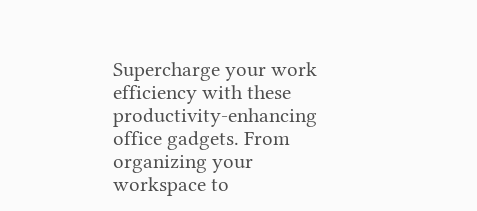Supercharge your work efficiency with these productivity-enhancing office gadgets. From organizing your workspace to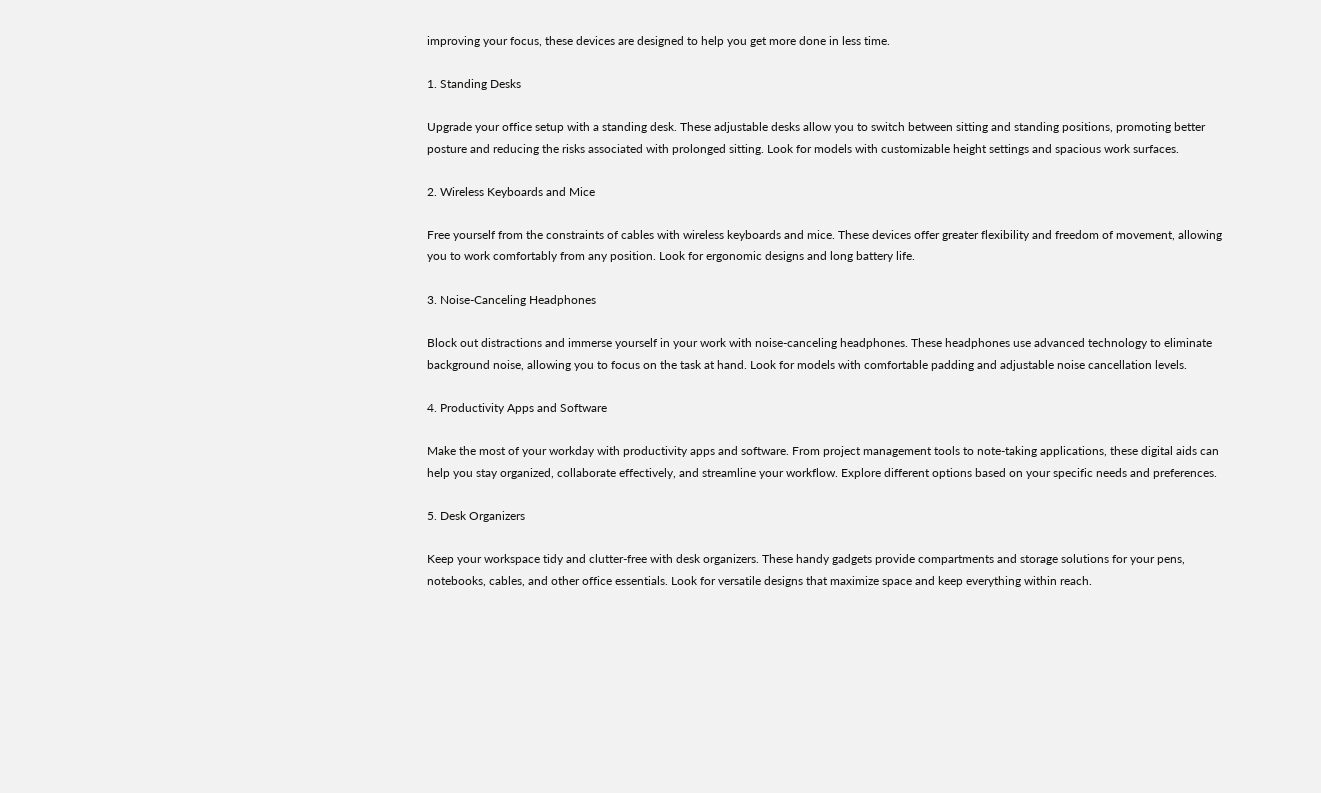improving your focus, these devices are designed to help you get more done in less time.

1. Standing Desks

Upgrade your office setup with a standing desk. These adjustable desks allow you to switch between sitting and standing positions, promoting better posture and reducing the risks associated with prolonged sitting. Look for models with customizable height settings and spacious work surfaces.

2. Wireless Keyboards and Mice

Free yourself from the constraints of cables with wireless keyboards and mice. These devices offer greater flexibility and freedom of movement, allowing you to work comfortably from any position. Look for ergonomic designs and long battery life.

3. Noise-Canceling Headphones

Block out distractions and immerse yourself in your work with noise-canceling headphones. These headphones use advanced technology to eliminate background noise, allowing you to focus on the task at hand. Look for models with comfortable padding and adjustable noise cancellation levels.

4. Productivity Apps and Software

Make the most of your workday with productivity apps and software. From project management tools to note-taking applications, these digital aids can help you stay organized, collaborate effectively, and streamline your workflow. Explore different options based on your specific needs and preferences.

5. Desk Organizers

Keep your workspace tidy and clutter-free with desk organizers. These handy gadgets provide compartments and storage solutions for your pens, notebooks, cables, and other office essentials. Look for versatile designs that maximize space and keep everything within reach.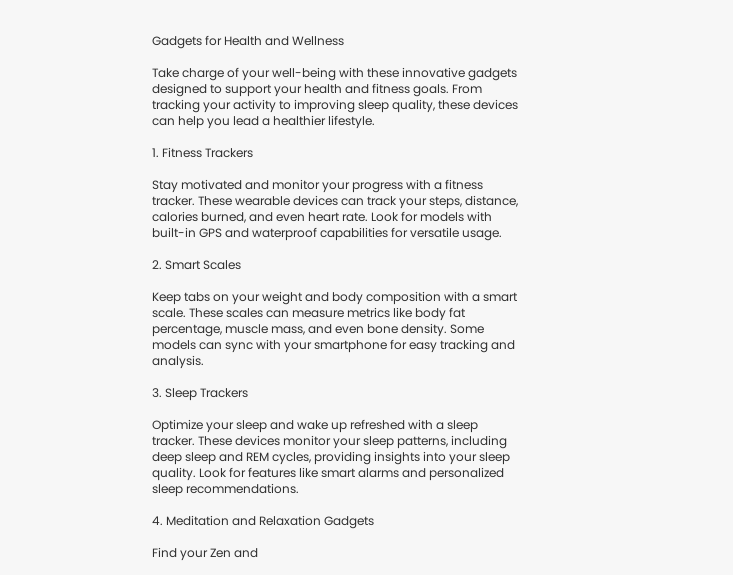Gadgets for Health and Wellness

Take charge of your well-being with these innovative gadgets designed to support your health and fitness goals. From tracking your activity to improving sleep quality, these devices can help you lead a healthier lifestyle.

1. Fitness Trackers

Stay motivated and monitor your progress with a fitness tracker. These wearable devices can track your steps, distance, calories burned, and even heart rate. Look for models with built-in GPS and waterproof capabilities for versatile usage.

2. Smart Scales

Keep tabs on your weight and body composition with a smart scale. These scales can measure metrics like body fat percentage, muscle mass, and even bone density. Some models can sync with your smartphone for easy tracking and analysis.

3. Sleep Trackers

Optimize your sleep and wake up refreshed with a sleep tracker. These devices monitor your sleep patterns, including deep sleep and REM cycles, providing insights into your sleep quality. Look for features like smart alarms and personalized sleep recommendations.

4. Meditation and Relaxation Gadgets

Find your Zen and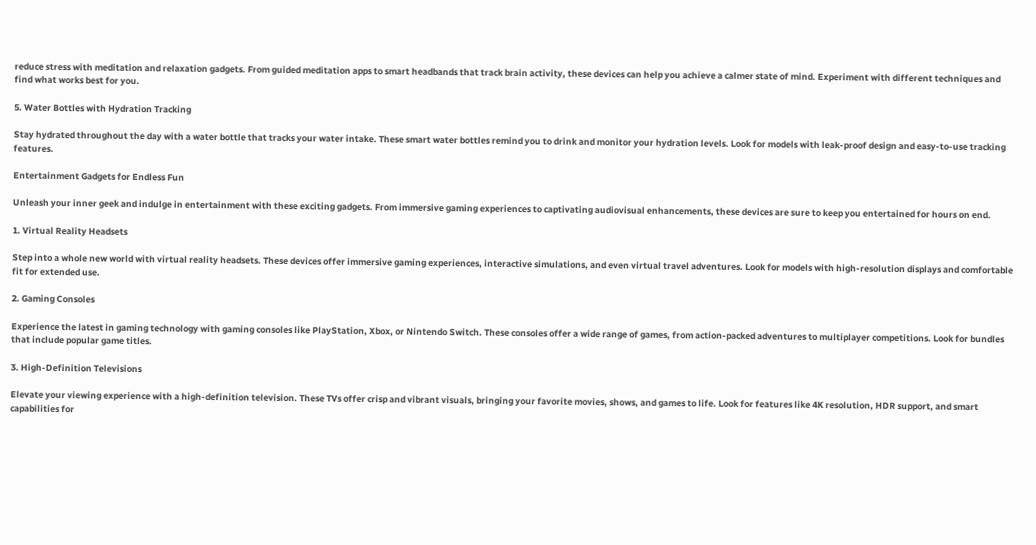reduce stress with meditation and relaxation gadgets. From guided meditation apps to smart headbands that track brain activity, these devices can help you achieve a calmer state of mind. Experiment with different techniques and find what works best for you.

5. Water Bottles with Hydration Tracking

Stay hydrated throughout the day with a water bottle that tracks your water intake. These smart water bottles remind you to drink and monitor your hydration levels. Look for models with leak-proof design and easy-to-use tracking features.

Entertainment Gadgets for Endless Fun

Unleash your inner geek and indulge in entertainment with these exciting gadgets. From immersive gaming experiences to captivating audiovisual enhancements, these devices are sure to keep you entertained for hours on end.

1. Virtual Reality Headsets

Step into a whole new world with virtual reality headsets. These devices offer immersive gaming experiences, interactive simulations, and even virtual travel adventures. Look for models with high-resolution displays and comfortable fit for extended use.

2. Gaming Consoles

Experience the latest in gaming technology with gaming consoles like PlayStation, Xbox, or Nintendo Switch. These consoles offer a wide range of games, from action-packed adventures to multiplayer competitions. Look for bundles that include popular game titles.

3. High-Definition Televisions

Elevate your viewing experience with a high-definition television. These TVs offer crisp and vibrant visuals, bringing your favorite movies, shows, and games to life. Look for features like 4K resolution, HDR support, and smart capabilities for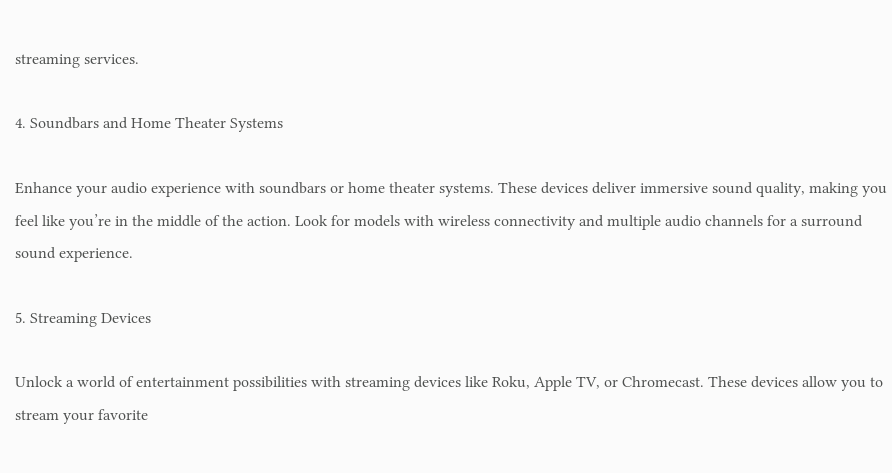streaming services.

4. Soundbars and Home Theater Systems

Enhance your audio experience with soundbars or home theater systems. These devices deliver immersive sound quality, making you feel like you’re in the middle of the action. Look for models with wireless connectivity and multiple audio channels for a surround sound experience.

5. Streaming Devices

Unlock a world of entertainment possibilities with streaming devices like Roku, Apple TV, or Chromecast. These devices allow you to stream your favorite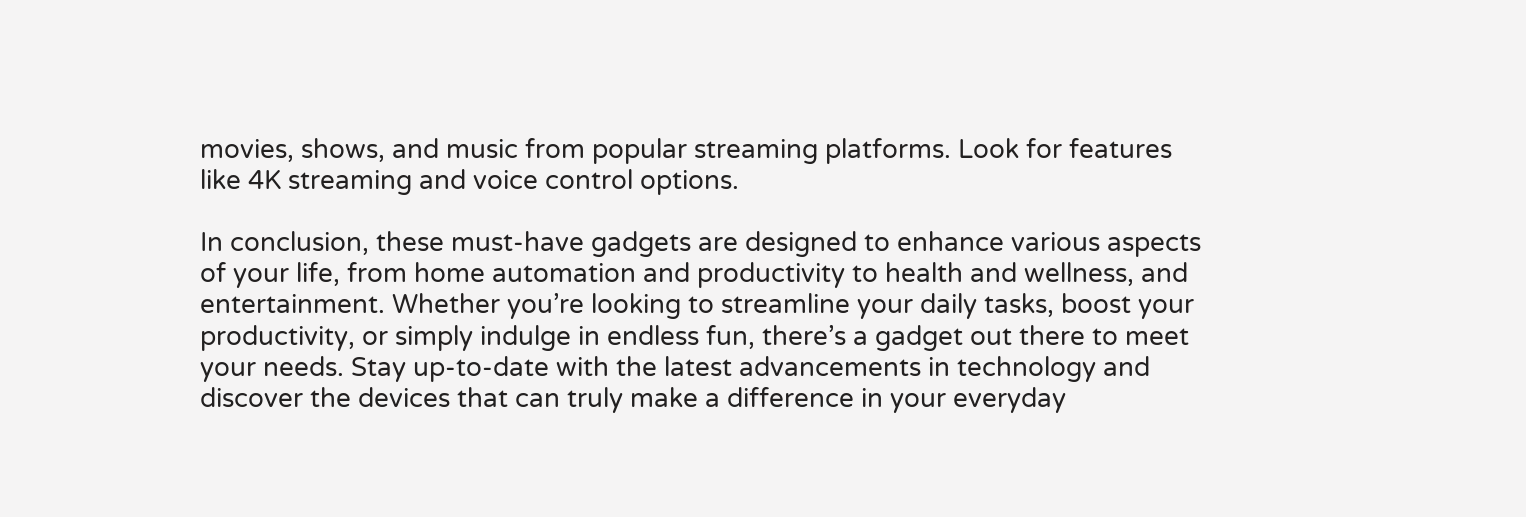movies, shows, and music from popular streaming platforms. Look for features like 4K streaming and voice control options.

In conclusion, these must-have gadgets are designed to enhance various aspects of your life, from home automation and productivity to health and wellness, and entertainment. Whether you’re looking to streamline your daily tasks, boost your productivity, or simply indulge in endless fun, there’s a gadget out there to meet your needs. Stay up-to-date with the latest advancements in technology and discover the devices that can truly make a difference in your everyday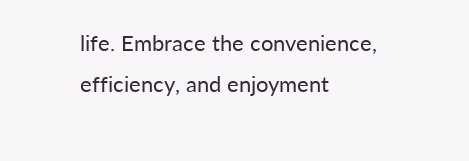life. Embrace the convenience, efficiency, and enjoyment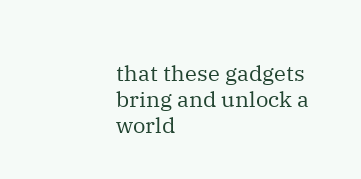that these gadgets bring and unlock a world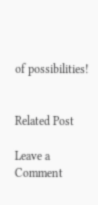of possibilities!


Related Post

Leave a Comment